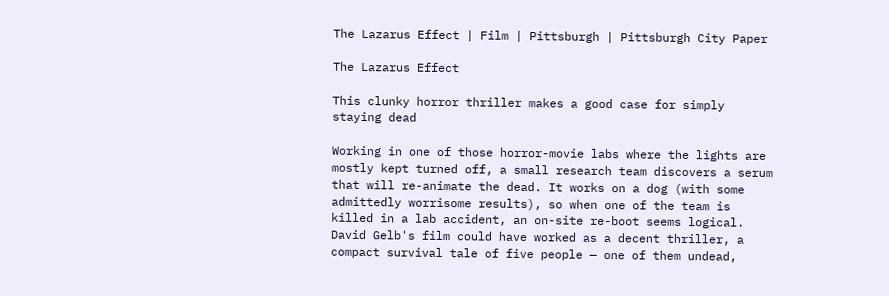The Lazarus Effect | Film | Pittsburgh | Pittsburgh City Paper

The Lazarus Effect

This clunky horror thriller makes a good case for simply staying dead

Working in one of those horror-movie labs where the lights are mostly kept turned off, a small research team discovers a serum that will re-animate the dead. It works on a dog (with some admittedly worrisome results), so when one of the team is killed in a lab accident, an on-site re-boot seems logical. David Gelb's film could have worked as a decent thriller, a compact survival tale of five people — one of them undead,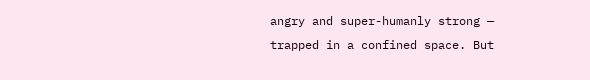angry and super-humanly strong — trapped in a confined space. But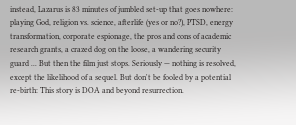instead, Lazarus is 83 minutes of jumbled set-up that goes nowhere: playing God, religion vs. science, afterlife (yes or no?), PTSD, energy transformation, corporate espionage, the pros and cons of academic research grants, a crazed dog on the loose, a wandering security guard ... But then the film just stops. Seriously — nothing is resolved, except the likelihood of a sequel. But don't be fooled by a potential re-birth: This story is DOA and beyond resurrection.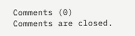Comments (0)
Comments are closed.